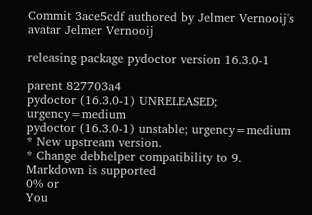Commit 3ace5cdf authored by Jelmer Vernooij's avatar Jelmer Vernooij

releasing package pydoctor version 16.3.0-1

parent 827703a4
pydoctor (16.3.0-1) UNRELEASED; urgency=medium
pydoctor (16.3.0-1) unstable; urgency=medium
* New upstream version.
* Change debhelper compatibility to 9.
Markdown is supported
0% or
You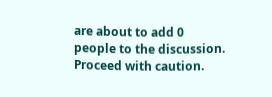are about to add 0 people to the discussion. Proceed with caution.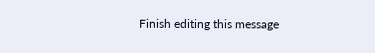Finish editing this message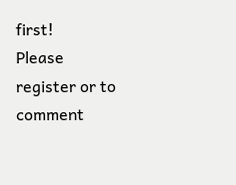first!
Please register or to comment